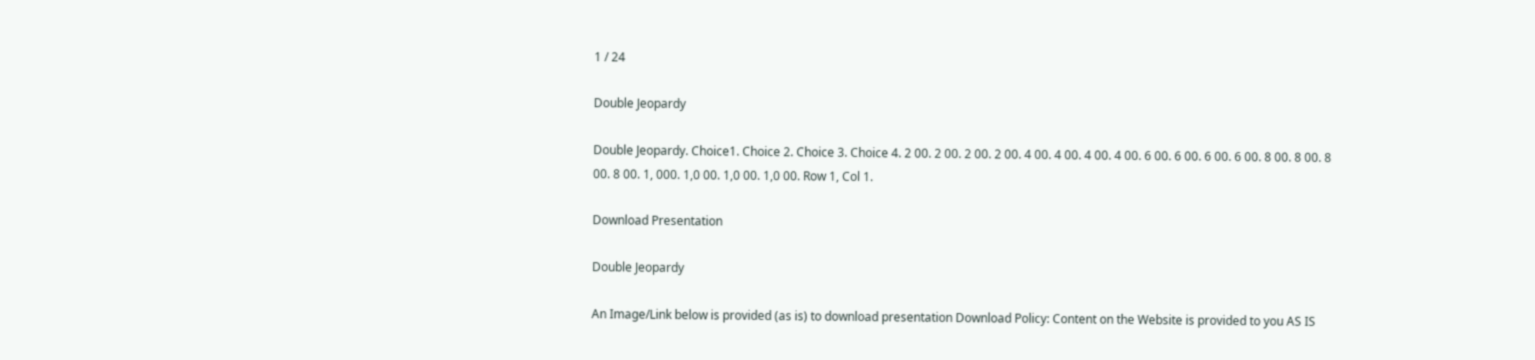1 / 24

Double Jeopardy

Double Jeopardy. Choice1. Choice 2. Choice 3. Choice 4. 2 00. 2 00. 2 00. 2 00. 4 00. 4 00. 4 00. 4 00. 6 00. 6 00. 6 00. 6 00. 8 00. 8 00. 8 00. 8 00. 1, 000. 1,0 00. 1,0 00. 1,0 00. Row 1, Col 1.

Download Presentation

Double Jeopardy

An Image/Link below is provided (as is) to download presentation Download Policy: Content on the Website is provided to you AS IS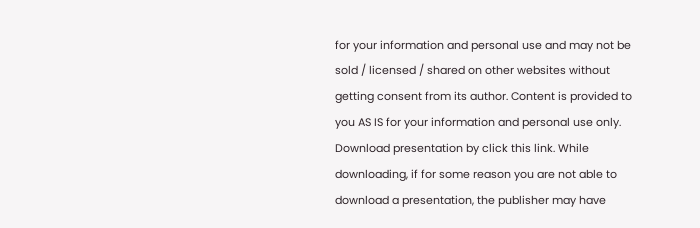for your information and personal use and may not be sold / licensed / shared on other websites without getting consent from its author. Content is provided to you AS IS for your information and personal use only. Download presentation by click this link. While downloading, if for some reason you are not able to download a presentation, the publisher may have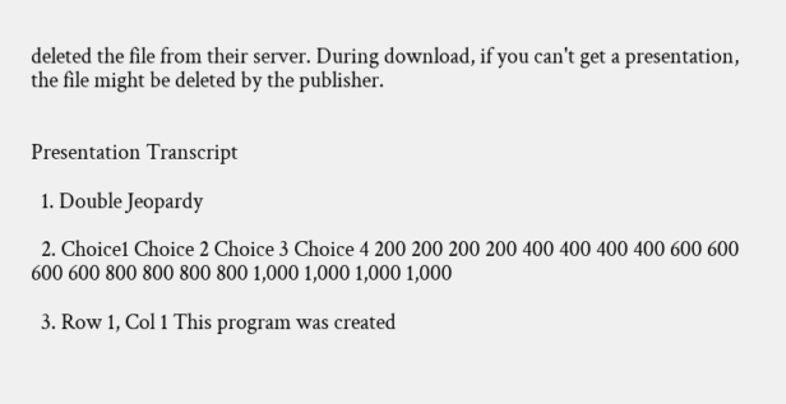deleted the file from their server. During download, if you can't get a presentation, the file might be deleted by the publisher.


Presentation Transcript

  1. Double Jeopardy

  2. Choice1 Choice 2 Choice 3 Choice 4 200 200 200 200 400 400 400 400 600 600 600 600 800 800 800 800 1,000 1,000 1,000 1,000

  3. Row 1, Col 1 This program was created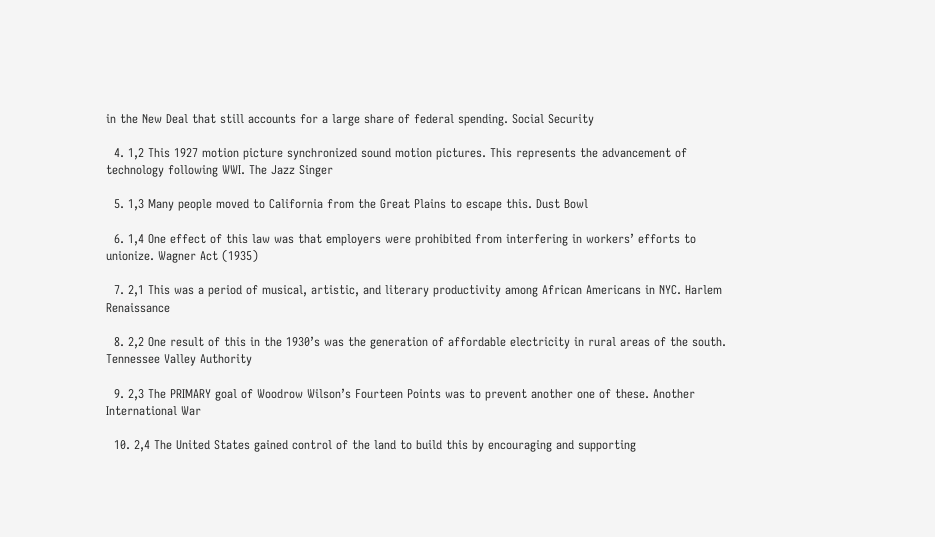in the New Deal that still accounts for a large share of federal spending. Social Security

  4. 1,2 This 1927 motion picture synchronized sound motion pictures. This represents the advancement of technology following WWI. The Jazz Singer

  5. 1,3 Many people moved to California from the Great Plains to escape this. Dust Bowl

  6. 1,4 One effect of this law was that employers were prohibited from interfering in workers’ efforts to unionize. Wagner Act (1935)

  7. 2,1 This was a period of musical, artistic, and literary productivity among African Americans in NYC. Harlem Renaissance

  8. 2,2 One result of this in the 1930’s was the generation of affordable electricity in rural areas of the south. Tennessee Valley Authority

  9. 2,3 The PRIMARY goal of Woodrow Wilson’s Fourteen Points was to prevent another one of these. Another International War

  10. 2,4 The United States gained control of the land to build this by encouraging and supporting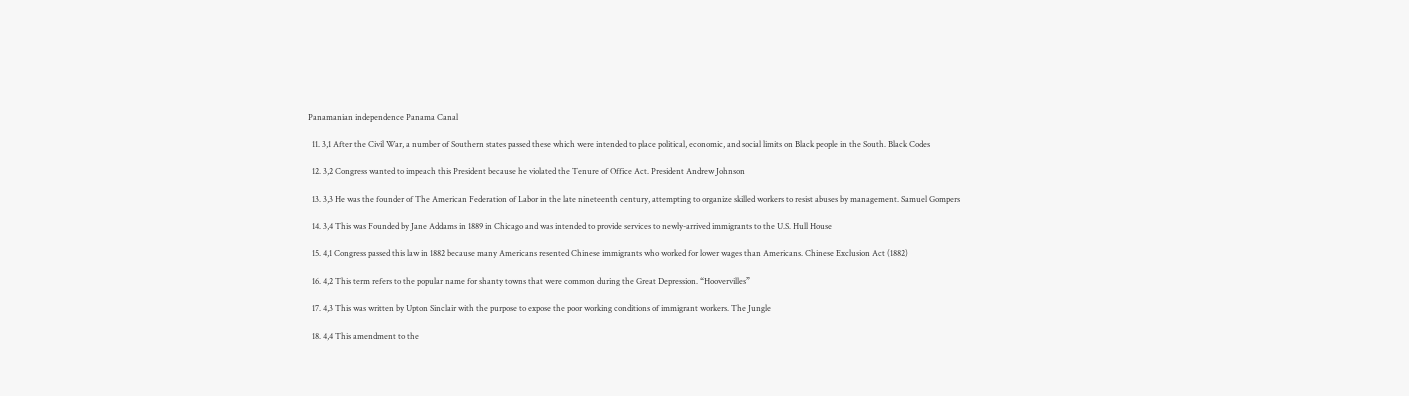Panamanian independence Panama Canal

  11. 3,1 After the Civil War, a number of Southern states passed these which were intended to place political, economic, and social limits on Black people in the South. Black Codes

  12. 3,2 Congress wanted to impeach this President because he violated the Tenure of Office Act. President Andrew Johnson

  13. 3,3 He was the founder of The American Federation of Labor in the late nineteenth century, attempting to organize skilled workers to resist abuses by management. Samuel Gompers

  14. 3,4 This was Founded by Jane Addams in 1889 in Chicago and was intended to provide services to newly-arrived immigrants to the U.S. Hull House

  15. 4,1 Congress passed this law in 1882 because many Americans resented Chinese immigrants who worked for lower wages than Americans. Chinese Exclusion Act (1882)

  16. 4,2 This term refers to the popular name for shanty towns that were common during the Great Depression. “Hoovervilles”

  17. 4,3 This was written by Upton Sinclair with the purpose to expose the poor working conditions of immigrant workers. The Jungle

  18. 4,4 This amendment to the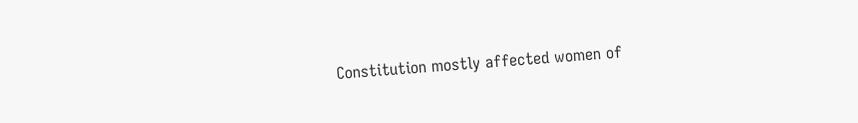Constitution mostly affected women of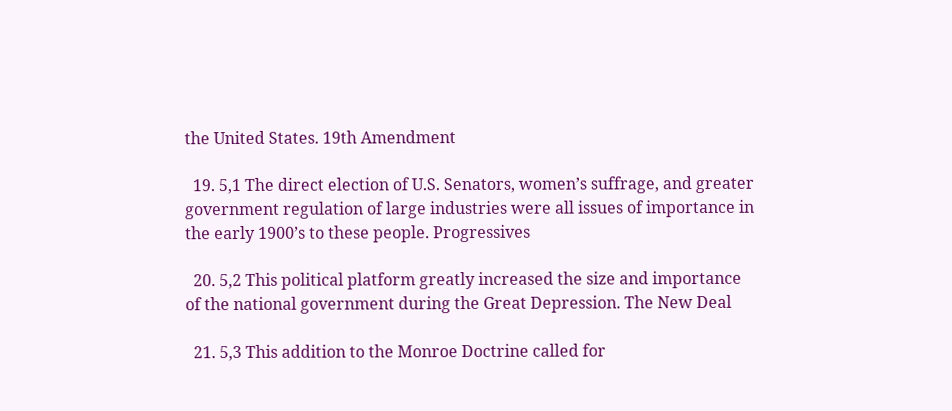the United States. 19th Amendment

  19. 5,1 The direct election of U.S. Senators, women’s suffrage, and greater government regulation of large industries were all issues of importance in the early 1900’s to these people. Progressives

  20. 5,2 This political platform greatly increased the size and importance of the national government during the Great Depression. The New Deal

  21. 5,3 This addition to the Monroe Doctrine called for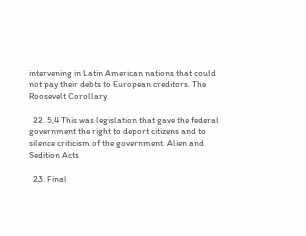intervening in Latin American nations that could not pay their debts to European creditors. The Roosevelt Corollary

  22. 5,4 This was legislation that gave the federal government the right to deport citizens and to silence criticism of the government. Alien and Sedition Acts

  23. Final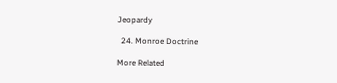Jeopardy

  24. Monroe Doctrine

More Related